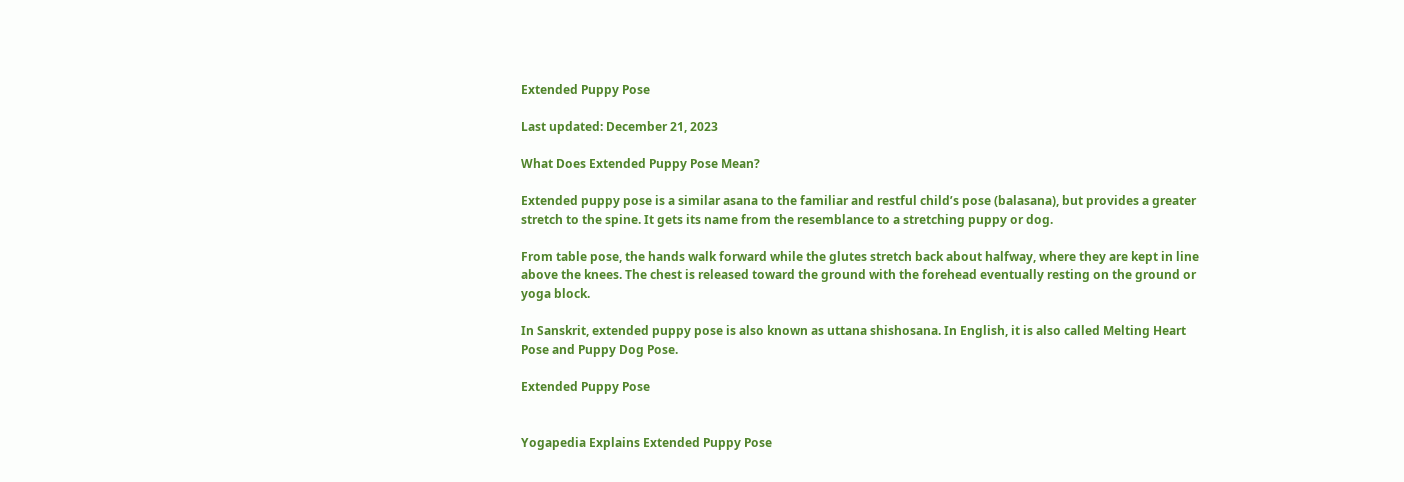Extended Puppy Pose

Last updated: December 21, 2023

What Does Extended Puppy Pose Mean?

Extended puppy pose is a similar asana to the familiar and restful child’s pose (balasana), but provides a greater stretch to the spine. It gets its name from the resemblance to a stretching puppy or dog.

From table pose, the hands walk forward while the glutes stretch back about halfway, where they are kept in line above the knees. The chest is released toward the ground with the forehead eventually resting on the ground or yoga block.

In Sanskrit, extended puppy pose is also known as uttana shishosana. In English, it is also called Melting Heart Pose and Puppy Dog Pose.

Extended Puppy Pose


Yogapedia Explains Extended Puppy Pose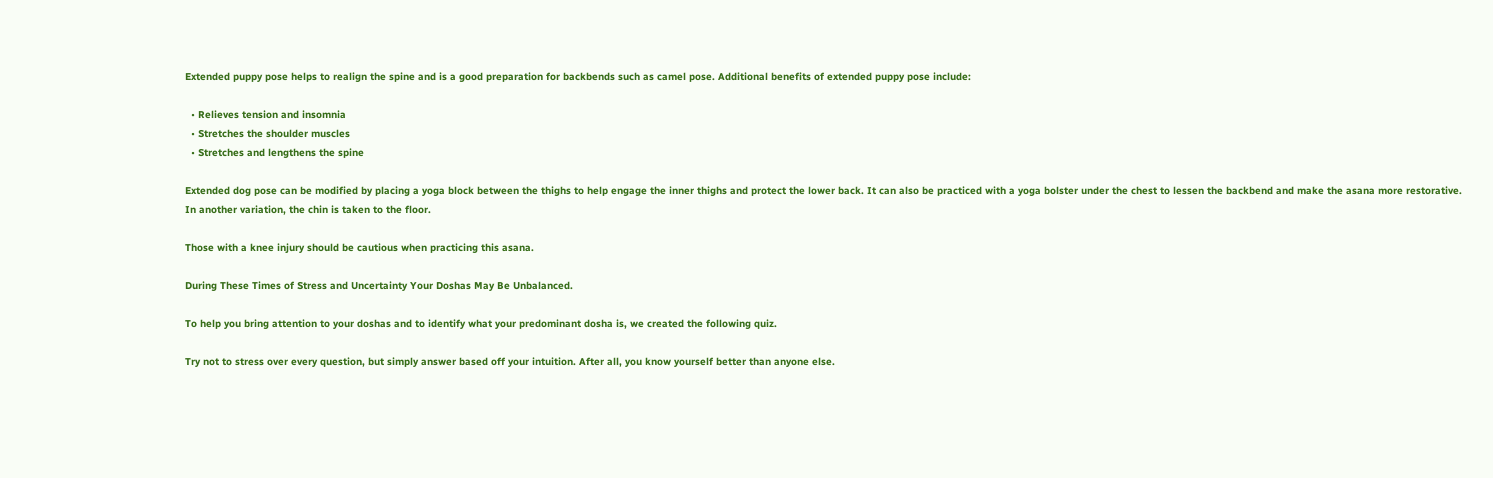Extended puppy pose helps to realign the spine and is a good preparation for backbends such as camel pose. Additional benefits of extended puppy pose include:

  • Relieves tension and insomnia
  • Stretches the shoulder muscles
  • Stretches and lengthens the spine

Extended dog pose can be modified by placing a yoga block between the thighs to help engage the inner thighs and protect the lower back. It can also be practiced with a yoga bolster under the chest to lessen the backbend and make the asana more restorative. In another variation, the chin is taken to the floor.

Those with a knee injury should be cautious when practicing this asana.

During These Times of Stress and Uncertainty Your Doshas May Be Unbalanced.

To help you bring attention to your doshas and to identify what your predominant dosha is, we created the following quiz.

Try not to stress over every question, but simply answer based off your intuition. After all, you know yourself better than anyone else.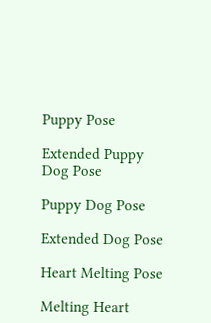Puppy Pose

Extended Puppy Dog Pose

Puppy Dog Pose

Extended Dog Pose

Heart Melting Pose

Melting Heart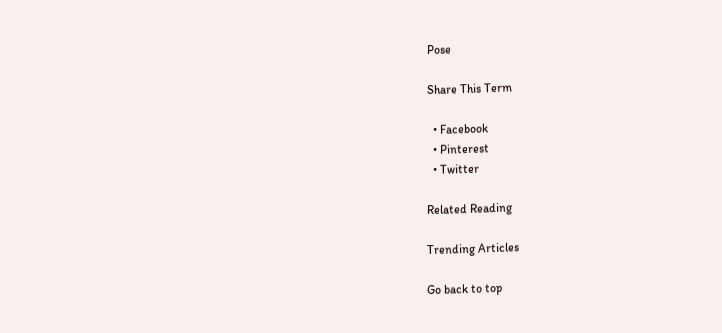Pose

Share This Term

  • Facebook
  • Pinterest
  • Twitter

Related Reading

Trending Articles

Go back to top